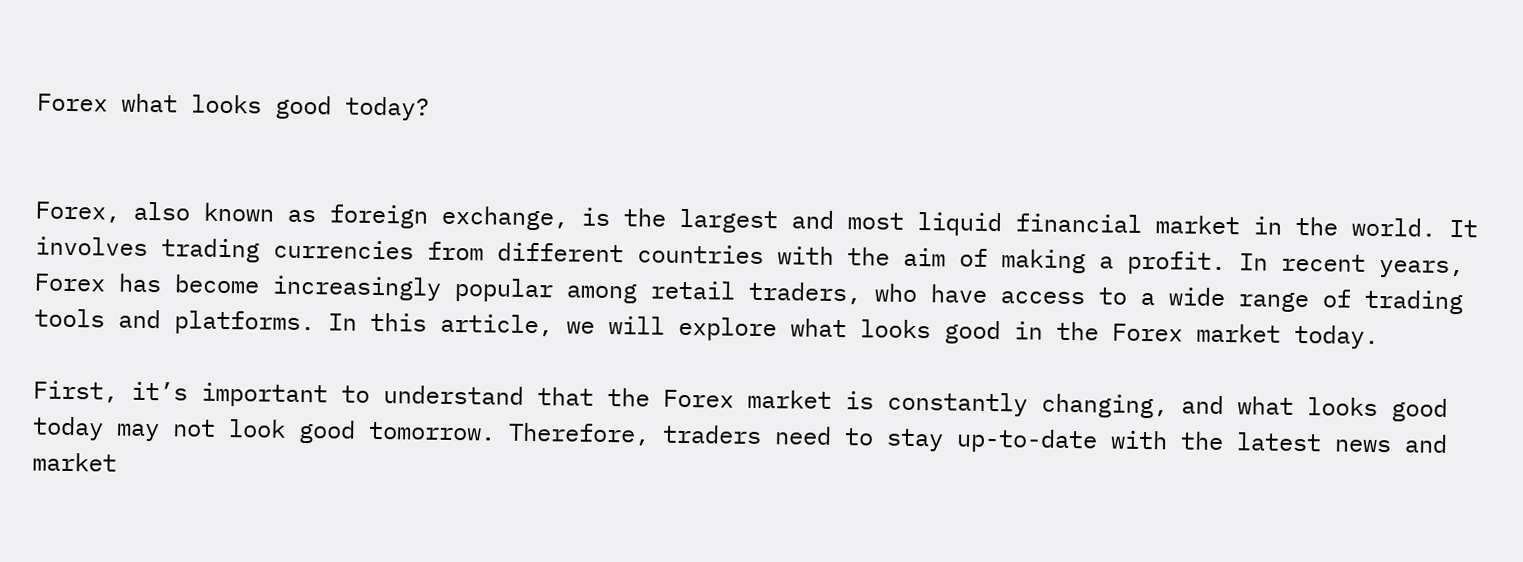Forex what looks good today?


Forex, also known as foreign exchange, is the largest and most liquid financial market in the world. It involves trading currencies from different countries with the aim of making a profit. In recent years, Forex has become increasingly popular among retail traders, who have access to a wide range of trading tools and platforms. In this article, we will explore what looks good in the Forex market today.

First, it’s important to understand that the Forex market is constantly changing, and what looks good today may not look good tomorrow. Therefore, traders need to stay up-to-date with the latest news and market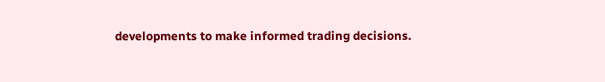developments to make informed trading decisions.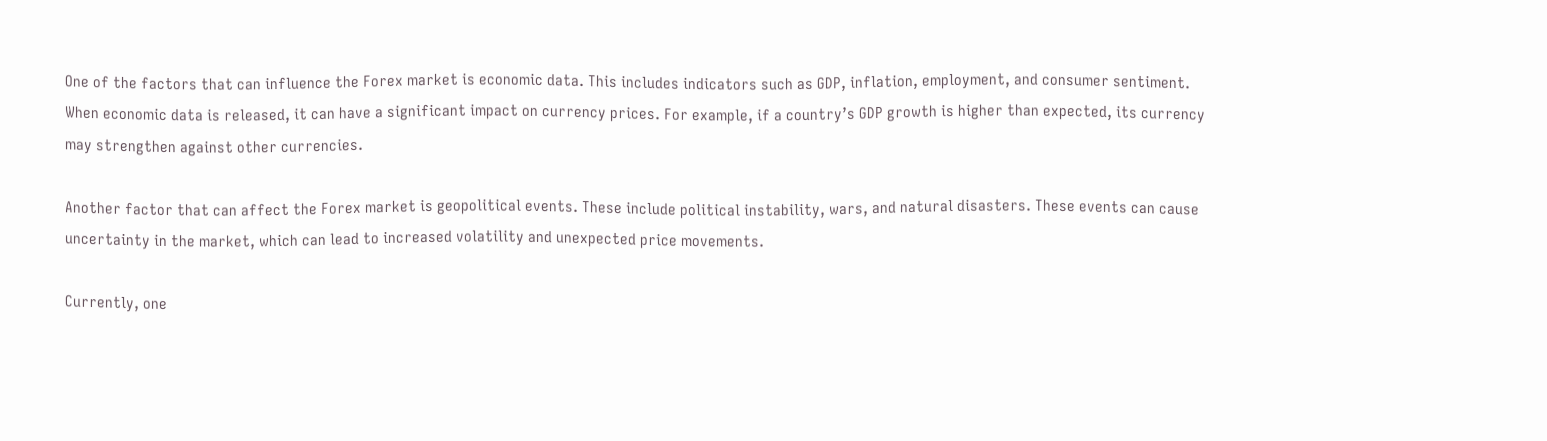One of the factors that can influence the Forex market is economic data. This includes indicators such as GDP, inflation, employment, and consumer sentiment. When economic data is released, it can have a significant impact on currency prices. For example, if a country’s GDP growth is higher than expected, its currency may strengthen against other currencies.

Another factor that can affect the Forex market is geopolitical events. These include political instability, wars, and natural disasters. These events can cause uncertainty in the market, which can lead to increased volatility and unexpected price movements.

Currently, one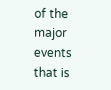of the major events that is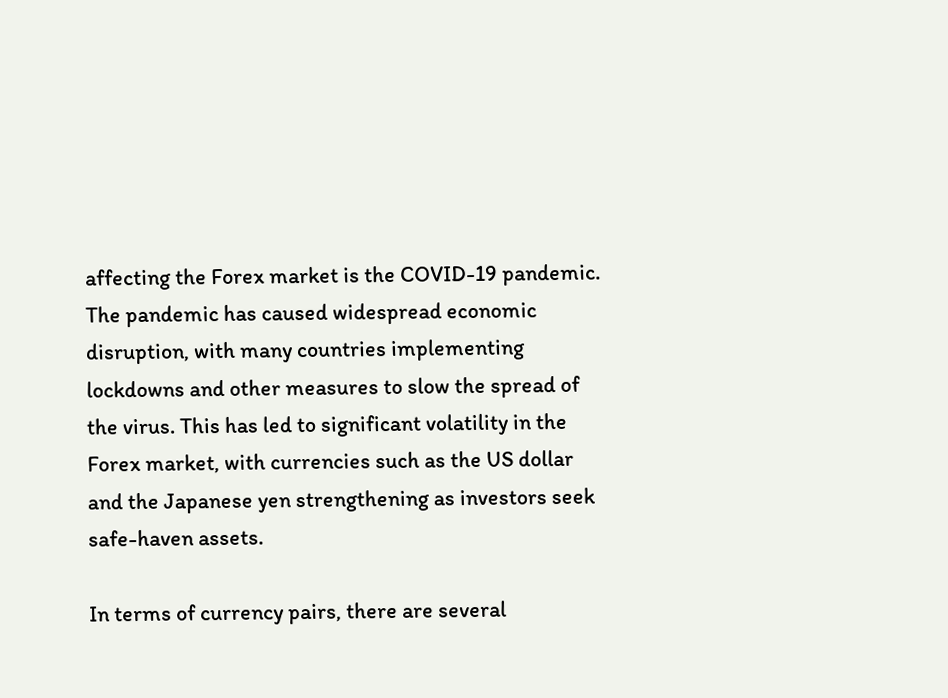affecting the Forex market is the COVID-19 pandemic. The pandemic has caused widespread economic disruption, with many countries implementing lockdowns and other measures to slow the spread of the virus. This has led to significant volatility in the Forex market, with currencies such as the US dollar and the Japanese yen strengthening as investors seek safe-haven assets.

In terms of currency pairs, there are several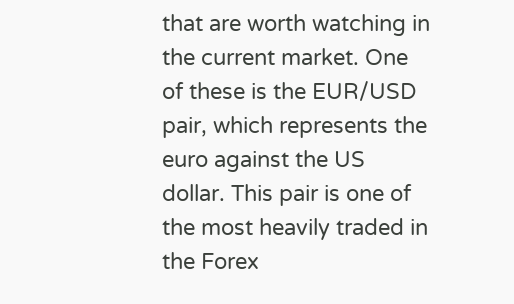that are worth watching in the current market. One of these is the EUR/USD pair, which represents the euro against the US dollar. This pair is one of the most heavily traded in the Forex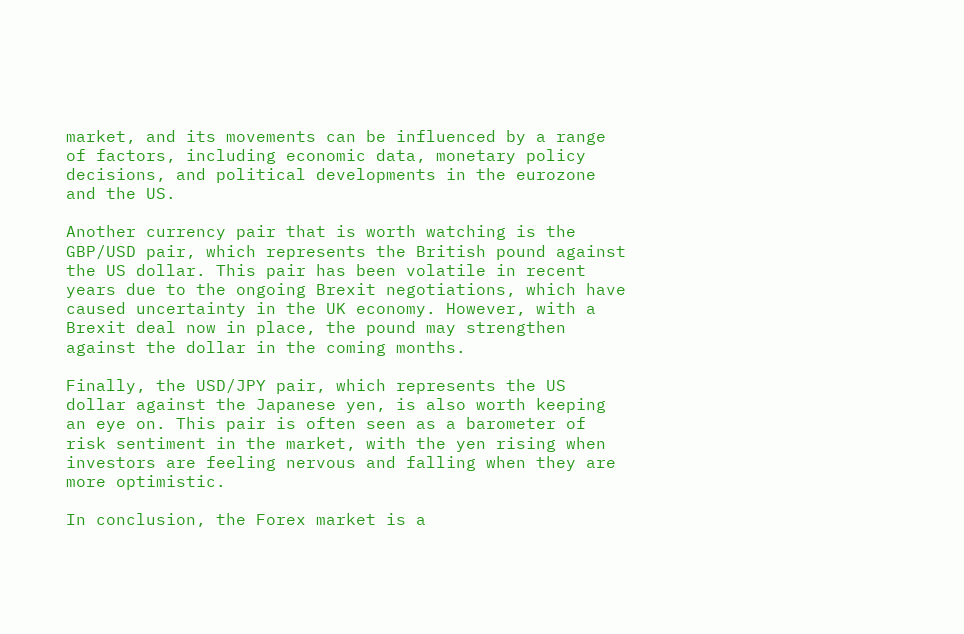market, and its movements can be influenced by a range of factors, including economic data, monetary policy decisions, and political developments in the eurozone and the US.

Another currency pair that is worth watching is the GBP/USD pair, which represents the British pound against the US dollar. This pair has been volatile in recent years due to the ongoing Brexit negotiations, which have caused uncertainty in the UK economy. However, with a Brexit deal now in place, the pound may strengthen against the dollar in the coming months.

Finally, the USD/JPY pair, which represents the US dollar against the Japanese yen, is also worth keeping an eye on. This pair is often seen as a barometer of risk sentiment in the market, with the yen rising when investors are feeling nervous and falling when they are more optimistic.

In conclusion, the Forex market is a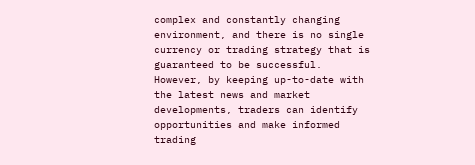complex and constantly changing environment, and there is no single currency or trading strategy that is guaranteed to be successful. However, by keeping up-to-date with the latest news and market developments, traders can identify opportunities and make informed trading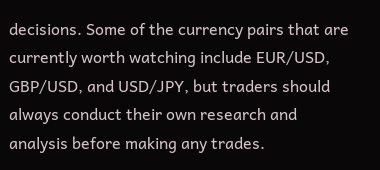decisions. Some of the currency pairs that are currently worth watching include EUR/USD, GBP/USD, and USD/JPY, but traders should always conduct their own research and analysis before making any trades.